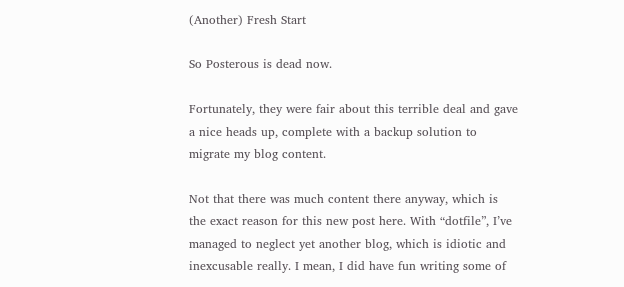(Another) Fresh Start

So Posterous is dead now.

Fortunately, they were fair about this terrible deal and gave a nice heads up, complete with a backup solution to migrate my blog content.

Not that there was much content there anyway, which is the exact reason for this new post here. With “dotfile”, I’ve managed to neglect yet another blog, which is idiotic and inexcusable really. I mean, I did have fun writing some of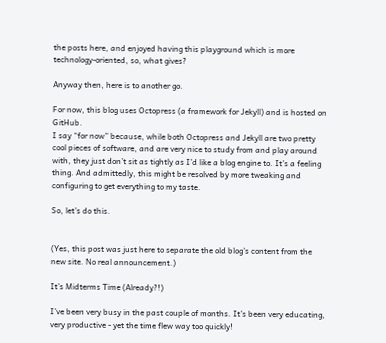the posts here, and enjoyed having this playground which is more technology-oriented, so, what gives?

Anyway then, here is to another go.

For now, this blog uses Octopress (a framework for Jekyll) and is hosted on GitHub.
I say “for now” because, while both Octopress and Jekyll are two pretty cool pieces of software, and are very nice to study from and play around with, they just don’t sit as tightly as I’d like a blog engine to. It’s a feeling thing. And admittedly, this might be resolved by more tweaking and configuring to get everything to my taste.

So, let’s do this.


(Yes, this post was just here to separate the old blog’s content from the new site. No real announcement.)

It’s Midterms Time (Already?!)

I’ve been very busy in the past couple of months. It’s been very educating, very productive - yet the time flew way too quickly!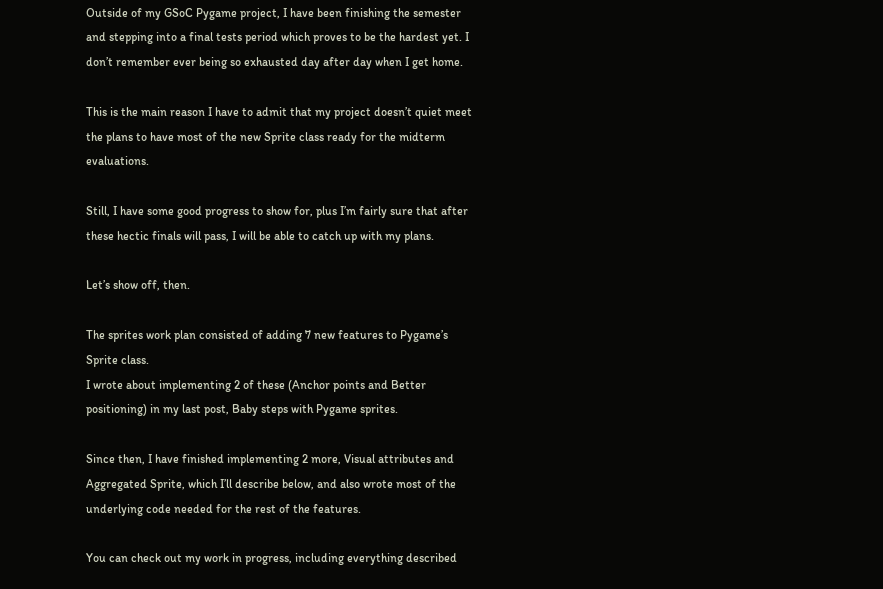Outside of my GSoC Pygame project, I have been finishing the semester and stepping into a final tests period which proves to be the hardest yet. I don’t remember ever being so exhausted day after day when I get home.

This is the main reason I have to admit that my project doesn’t quiet meet the plans to have most of the new Sprite class ready for the midterm evaluations.

Still, I have some good progress to show for, plus I’m fairly sure that after these hectic finals will pass, I will be able to catch up with my plans.

Let’s show off, then.

The sprites work plan consisted of adding 7 new features to Pygame’s Sprite class.
I wrote about implementing 2 of these (Anchor points and Better positioning) in my last post, Baby steps with Pygame sprites.

Since then, I have finished implementing 2 more, Visual attributes and Aggregated Sprite, which I’ll describe below, and also wrote most of the underlying code needed for the rest of the features.

You can check out my work in progress, including everything described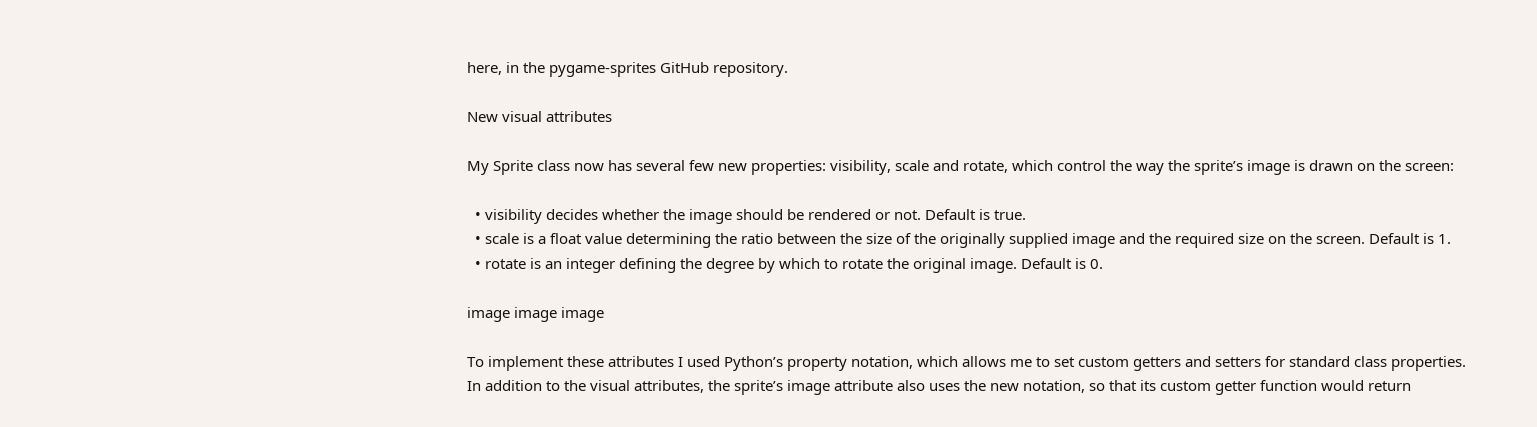here, in the pygame-sprites GitHub repository.

New visual attributes

My Sprite class now has several few new properties: visibility, scale and rotate, which control the way the sprite’s image is drawn on the screen:

  • visibility decides whether the image should be rendered or not. Default is true.
  • scale is a float value determining the ratio between the size of the originally supplied image and the required size on the screen. Default is 1.
  • rotate is an integer defining the degree by which to rotate the original image. Default is 0.

image image image

To implement these attributes I used Python’s property notation, which allows me to set custom getters and setters for standard class properties.
In addition to the visual attributes, the sprite’s image attribute also uses the new notation, so that its custom getter function would return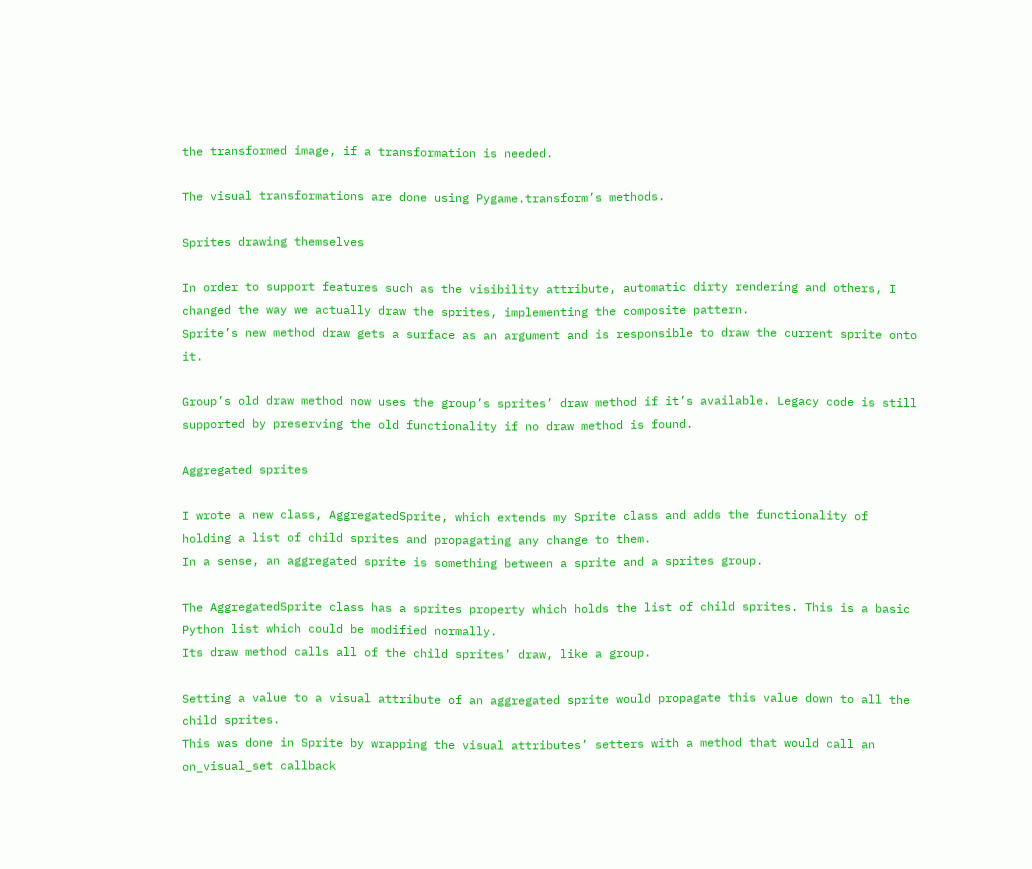the transformed image, if a transformation is needed.

The visual transformations are done using Pygame.transform’s methods.

Sprites drawing themselves

In order to support features such as the visibility attribute, automatic dirty rendering and others, I changed the way we actually draw the sprites, implementing the composite pattern.
Sprite’s new method draw gets a surface as an argument and is responsible to draw the current sprite onto it.

Group’s old draw method now uses the group’s sprites’ draw method if it’s available. Legacy code is still supported by preserving the old functionality if no draw method is found.

Aggregated sprites

I wrote a new class, AggregatedSprite, which extends my Sprite class and adds the functionality of holding a list of child sprites and propagating any change to them.
In a sense, an aggregated sprite is something between a sprite and a sprites group.

The AggregatedSprite class has a sprites property which holds the list of child sprites. This is a basic Python list which could be modified normally.
Its draw method calls all of the child sprites’ draw, like a group.

Setting a value to a visual attribute of an aggregated sprite would propagate this value down to all the child sprites.
This was done in Sprite by wrapping the visual attributes’ setters with a method that would call an on_visual_set callback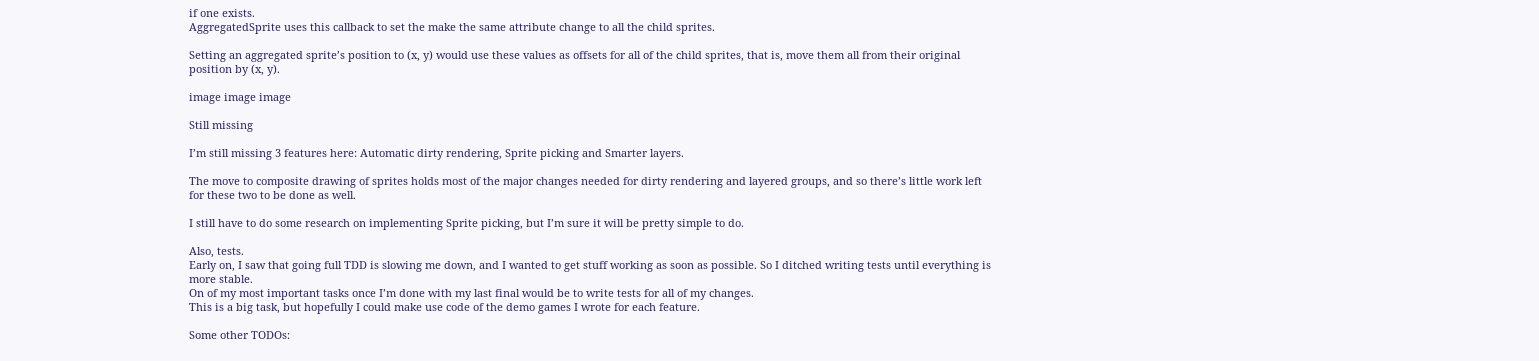if one exists.
AggregatedSprite uses this callback to set the make the same attribute change to all the child sprites.

Setting an aggregated sprite’s position to (x, y) would use these values as offsets for all of the child sprites, that is, move them all from their original position by (x, y).

image image image

Still missing

I’m still missing 3 features here: Automatic dirty rendering, Sprite picking and Smarter layers.

The move to composite drawing of sprites holds most of the major changes needed for dirty rendering and layered groups, and so there’s little work left for these two to be done as well.

I still have to do some research on implementing Sprite picking, but I’m sure it will be pretty simple to do.

Also, tests.
Early on, I saw that going full TDD is slowing me down, and I wanted to get stuff working as soon as possible. So I ditched writing tests until everything is more stable.
On of my most important tasks once I’m done with my last final would be to write tests for all of my changes.
This is a big task, but hopefully I could make use code of the demo games I wrote for each feature.

Some other TODOs: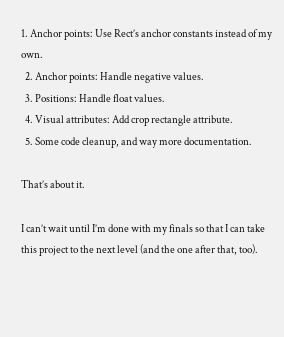1. Anchor points: Use Rect’s anchor constants instead of my own.
  2. Anchor points: Handle negative values.
  3. Positions: Handle float values.
  4. Visual attributes: Add crop rectangle attribute.
  5. Some code cleanup, and way more documentation.

That’s about it.

I can’t wait until I’m done with my finals so that I can take this project to the next level (and the one after that, too).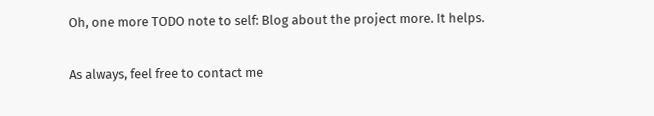Oh, one more TODO note to self: Blog about the project more. It helps.

As always, feel free to contact me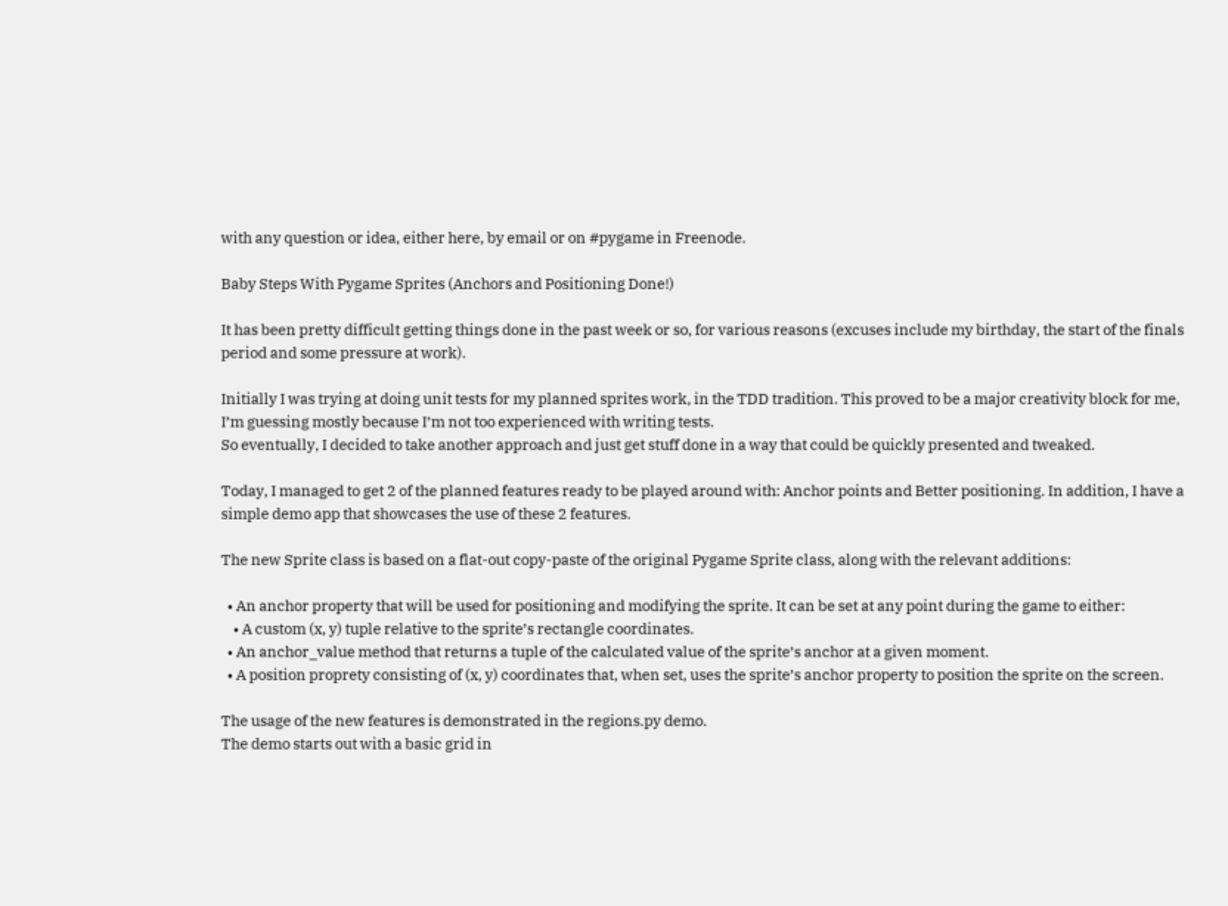with any question or idea, either here, by email or on #pygame in Freenode.

Baby Steps With Pygame Sprites (Anchors and Positioning Done!)

It has been pretty difficult getting things done in the past week or so, for various reasons (excuses include my birthday, the start of the finals period and some pressure at work).

Initially I was trying at doing unit tests for my planned sprites work, in the TDD tradition. This proved to be a major creativity block for me, I’m guessing mostly because I’m not too experienced with writing tests.
So eventually, I decided to take another approach and just get stuff done in a way that could be quickly presented and tweaked.

Today, I managed to get 2 of the planned features ready to be played around with: Anchor points and Better positioning. In addition, I have a simple demo app that showcases the use of these 2 features.

The new Sprite class is based on a flat-out copy-paste of the original Pygame Sprite class, along with the relevant additions:

  • An anchor property that will be used for positioning and modifying the sprite. It can be set at any point during the game to either:
    • A custom (x, y) tuple relative to the sprite’s rectangle coordinates.
  • An anchor_value method that returns a tuple of the calculated value of the sprite’s anchor at a given moment.
  • A position proprety consisting of (x, y) coordinates that, when set, uses the sprite’s anchor property to position the sprite on the screen.

The usage of the new features is demonstrated in the regions.py demo.
The demo starts out with a basic grid in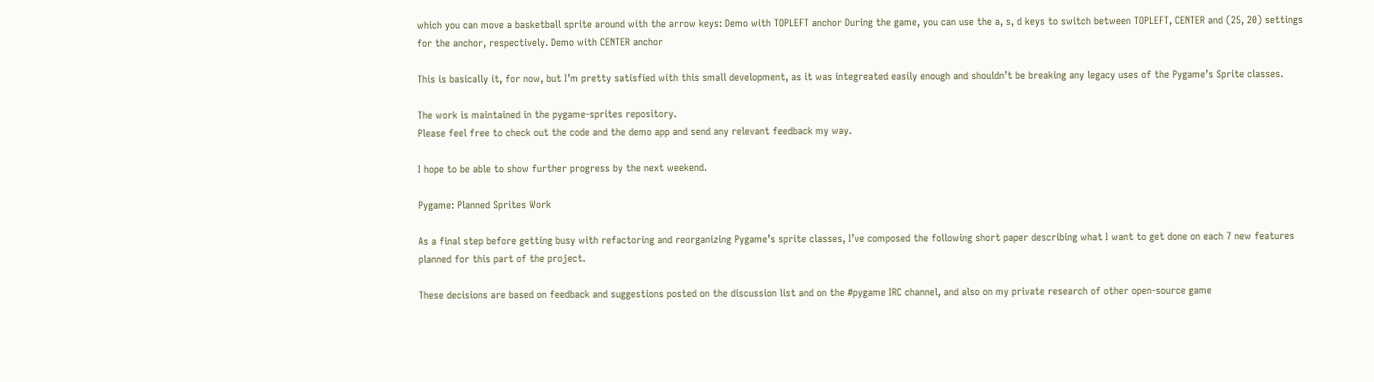which you can move a basketball sprite around with the arrow keys: Demo with TOPLEFT anchor During the game, you can use the a, s, d keys to switch between TOPLEFT, CENTER and (25, 20) settings for the anchor, respectively. Demo with CENTER anchor

This is basically it, for now, but I’m pretty satisfied with this small development, as it was integreated easily enough and shouldn’t be breaking any legacy uses of the Pygame’s Sprite classes.

The work is maintained in the pygame-sprites repository.
Please feel free to check out the code and the demo app and send any relevant feedback my way.

I hope to be able to show further progress by the next weekend.

Pygame: Planned Sprites Work

As a final step before getting busy with refactoring and reorganizing Pygame’s sprite classes, I’ve composed the following short paper describing what I want to get done on each 7 new features planned for this part of the project.

These decisions are based on feedback and suggestions posted on the discussion list and on the #pygame IRC channel, and also on my private research of other open-source game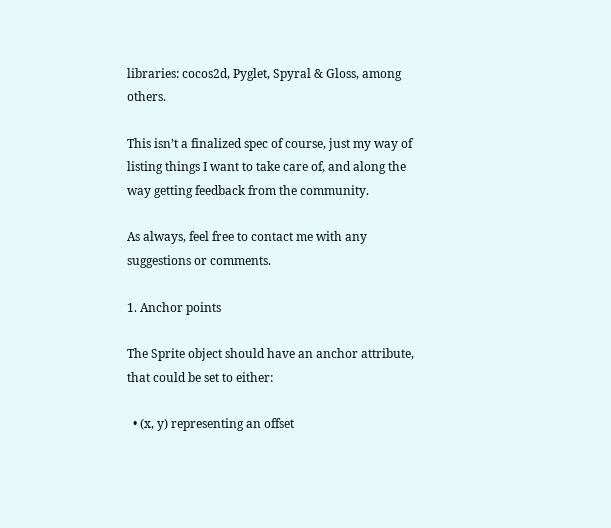libraries: cocos2d, Pyglet, Spyral & Gloss, among others.

This isn’t a finalized spec of course, just my way of listing things I want to take care of, and along the way getting feedback from the community.

As always, feel free to contact me with any suggestions or comments.

1. Anchor points

The Sprite object should have an anchor attribute, that could be set to either:

  • (x, y) representing an offset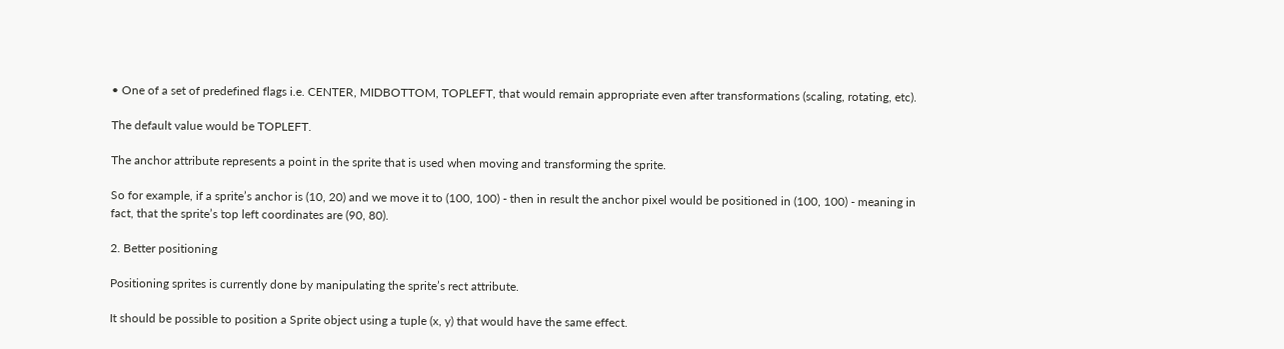• One of a set of predefined flags i.e. CENTER, MIDBOTTOM, TOPLEFT, that would remain appropriate even after transformations (scaling, rotating, etc).

The default value would be TOPLEFT.

The anchor attribute represents a point in the sprite that is used when moving and transforming the sprite.

So for example, if a sprite’s anchor is (10, 20) and we move it to (100, 100) - then in result the anchor pixel would be positioned in (100, 100) - meaning in fact, that the sprite’s top left coordinates are (90, 80).

2. Better positioning

Positioning sprites is currently done by manipulating the sprite’s rect attribute.

It should be possible to position a Sprite object using a tuple (x, y) that would have the same effect.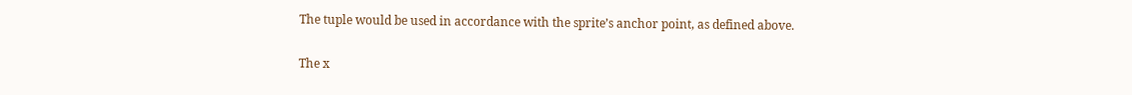The tuple would be used in accordance with the sprite’s anchor point, as defined above.

The x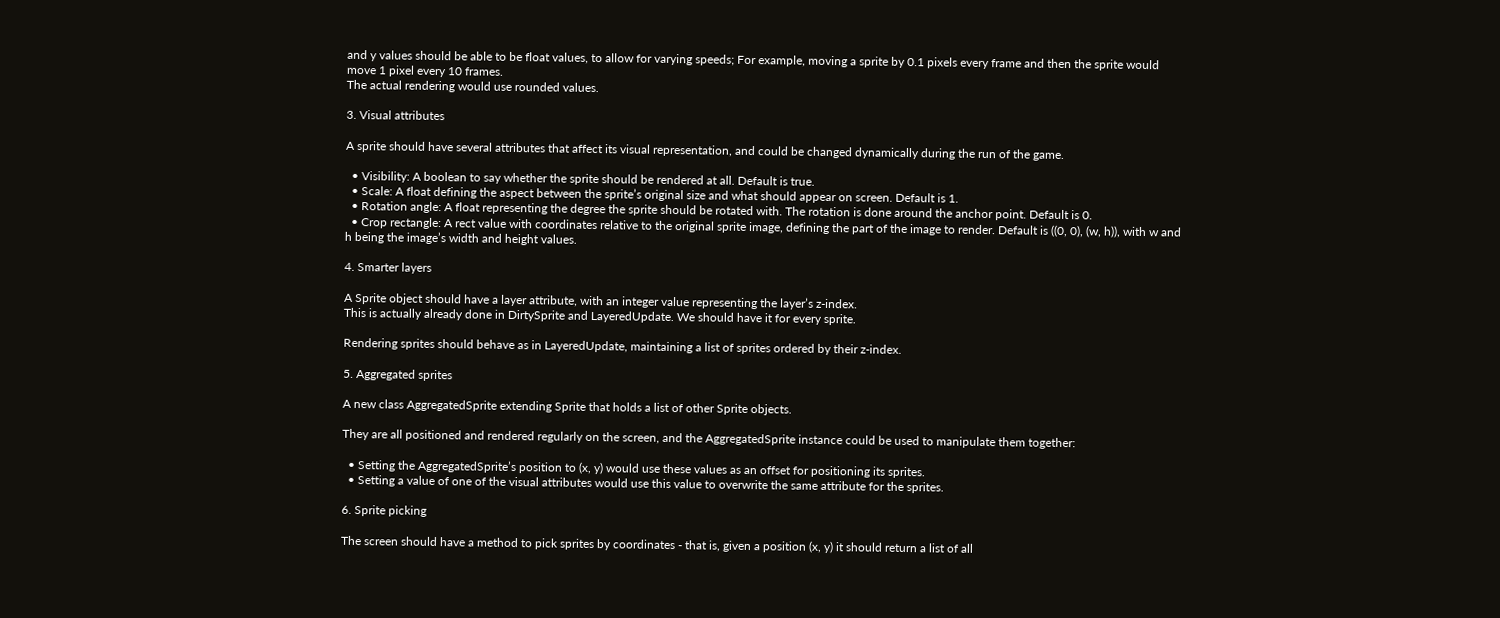and y values should be able to be float values, to allow for varying speeds; For example, moving a sprite by 0.1 pixels every frame and then the sprite would move 1 pixel every 10 frames.
The actual rendering would use rounded values.

3. Visual attributes

A sprite should have several attributes that affect its visual representation, and could be changed dynamically during the run of the game.

  • Visibility: A boolean to say whether the sprite should be rendered at all. Default is true.
  • Scale: A float defining the aspect between the sprite’s original size and what should appear on screen. Default is 1.
  • Rotation angle: A float representing the degree the sprite should be rotated with. The rotation is done around the anchor point. Default is 0.
  • Crop rectangle: A rect value with coordinates relative to the original sprite image, defining the part of the image to render. Default is ((0, 0), (w, h)), with w and h being the image’s width and height values.

4. Smarter layers

A Sprite object should have a layer attribute, with an integer value representing the layer’s z-index.
This is actually already done in DirtySprite and LayeredUpdate. We should have it for every sprite.

Rendering sprites should behave as in LayeredUpdate, maintaining a list of sprites ordered by their z-index.

5. Aggregated sprites

A new class AggregatedSprite extending Sprite that holds a list of other Sprite objects.

They are all positioned and rendered regularly on the screen, and the AggregatedSprite instance could be used to manipulate them together:

  • Setting the AggregatedSprite’s position to (x, y) would use these values as an offset for positioning its sprites.
  • Setting a value of one of the visual attributes would use this value to overwrite the same attribute for the sprites.

6. Sprite picking

The screen should have a method to pick sprites by coordinates - that is, given a position (x, y) it should return a list of all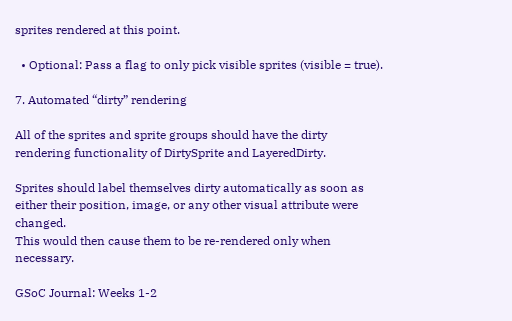sprites rendered at this point.

  • Optional: Pass a flag to only pick visible sprites (visible = true).

7. Automated “dirty” rendering

All of the sprites and sprite groups should have the dirty rendering functionality of DirtySprite and LayeredDirty.

Sprites should label themselves dirty automatically as soon as either their position, image, or any other visual attribute were changed.
This would then cause them to be re-rendered only when necessary.

GSoC Journal: Weeks 1-2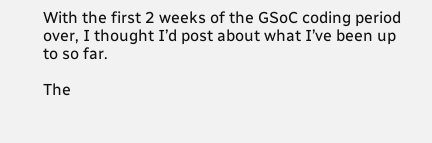With the first 2 weeks of the GSoC coding period over, I thought I’d post about what I’ve been up to so far.

The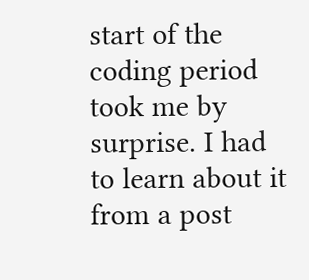start of the coding period took me by surprise. I had to learn about it from a post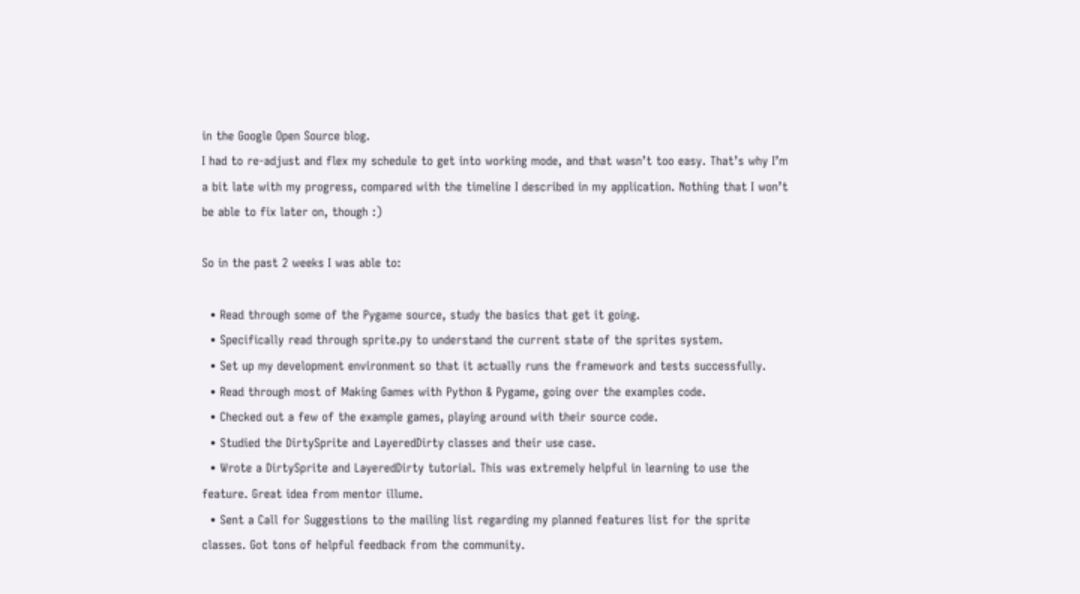in the Google Open Source blog.
I had to re-adjust and flex my schedule to get into working mode, and that wasn’t too easy. That’s why I’m a bit late with my progress, compared with the timeline I described in my application. Nothing that I won’t be able to fix later on, though :)

So in the past 2 weeks I was able to:

  • Read through some of the Pygame source, study the basics that get it going.
  • Specifically read through sprite.py to understand the current state of the sprites system.
  • Set up my development environment so that it actually runs the framework and tests successfully.
  • Read through most of Making Games with Python & Pygame, going over the examples code.
  • Checked out a few of the example games, playing around with their source code.
  • Studied the DirtySprite and LayeredDirty classes and their use case.
  • Wrote a DirtySprite and LayeredDirty tutorial. This was extremely helpful in learning to use the feature. Great idea from mentor illume.
  • Sent a Call for Suggestions to the mailing list regarding my planned features list for the sprite classes. Got tons of helpful feedback from the community.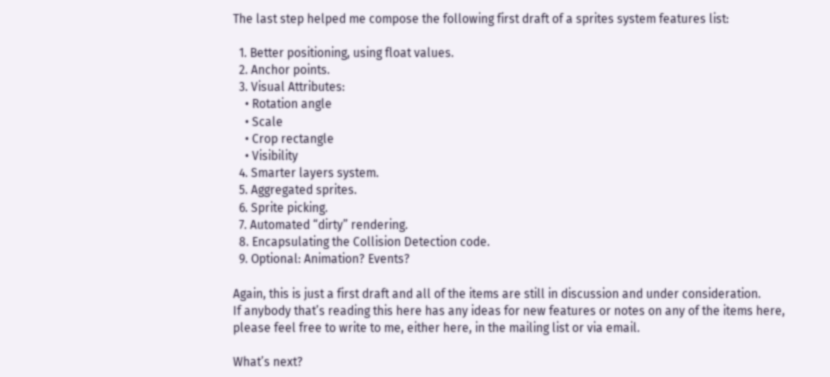The last step helped me compose the following first draft of a sprites system features list:

  1. Better positioning, using float values.
  2. Anchor points.
  3. Visual Attributes:
    • Rotation angle
    • Scale
    • Crop rectangle
    • Visibility
  4. Smarter layers system.
  5. Aggregated sprites.
  6. Sprite picking.
  7. Automated “dirty” rendering.
  8. Encapsulating the Collision Detection code.
  9. Optional: Animation? Events?

Again, this is just a first draft and all of the items are still in discussion and under consideration.
If anybody that’s reading this here has any ideas for new features or notes on any of the items here, please feel free to write to me, either here, in the mailing list or via email.

What’s next?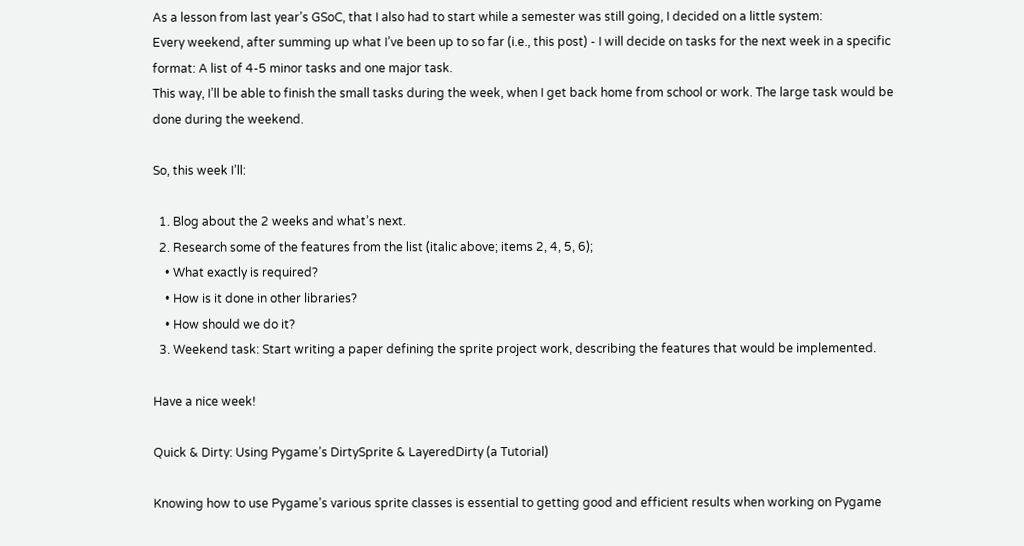As a lesson from last year’s GSoC, that I also had to start while a semester was still going, I decided on a little system:
Every weekend, after summing up what I’ve been up to so far (i.e., this post) - I will decide on tasks for the next week in a specific format: A list of 4-5 minor tasks and one major task.
This way, I’ll be able to finish the small tasks during the week, when I get back home from school or work. The large task would be done during the weekend.

So, this week I’ll:

  1. Blog about the 2 weeks and what’s next.
  2. Research some of the features from the list (italic above; items 2, 4, 5, 6);
    • What exactly is required?
    • How is it done in other libraries?
    • How should we do it?
  3. Weekend task: Start writing a paper defining the sprite project work, describing the features that would be implemented.

Have a nice week!

Quick & Dirty: Using Pygame’s DirtySprite & LayeredDirty (a Tutorial)

Knowing how to use Pygame’s various sprite classes is essential to getting good and efficient results when working on Pygame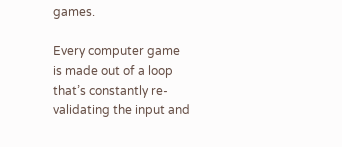games.

Every computer game is made out of a loop that’s constantly re-validating the input and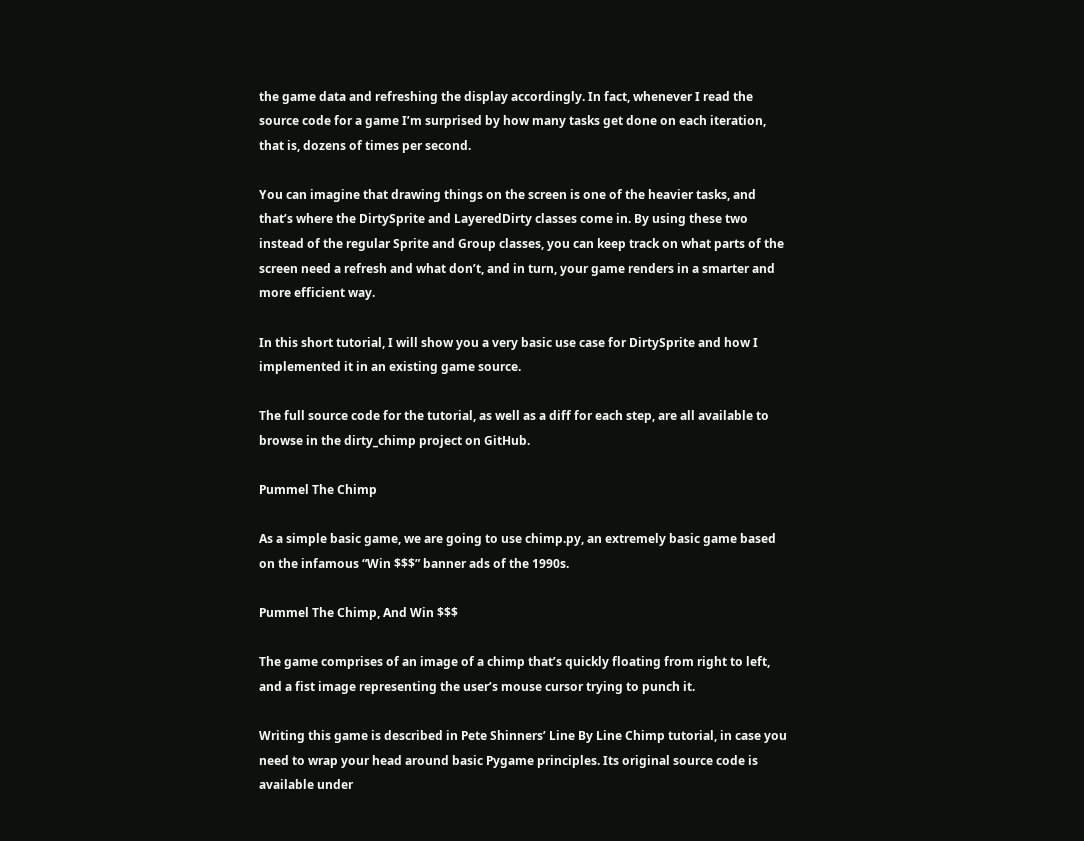the game data and refreshing the display accordingly. In fact, whenever I read the source code for a game I’m surprised by how many tasks get done on each iteration, that is, dozens of times per second.

You can imagine that drawing things on the screen is one of the heavier tasks, and that’s where the DirtySprite and LayeredDirty classes come in. By using these two instead of the regular Sprite and Group classes, you can keep track on what parts of the screen need a refresh and what don’t, and in turn, your game renders in a smarter and more efficient way.

In this short tutorial, I will show you a very basic use case for DirtySprite and how I implemented it in an existing game source.

The full source code for the tutorial, as well as a diff for each step, are all available to browse in the dirty_chimp project on GitHub.

Pummel The Chimp

As a simple basic game, we are going to use chimp.py, an extremely basic game based on the infamous “Win $$$” banner ads of the 1990s.

Pummel The Chimp, And Win $$$

The game comprises of an image of a chimp that’s quickly floating from right to left, and a fist image representing the user’s mouse cursor trying to punch it.

Writing this game is described in Pete Shinners’ Line By Line Chimp tutorial, in case you need to wrap your head around basic Pygame principles. Its original source code is available under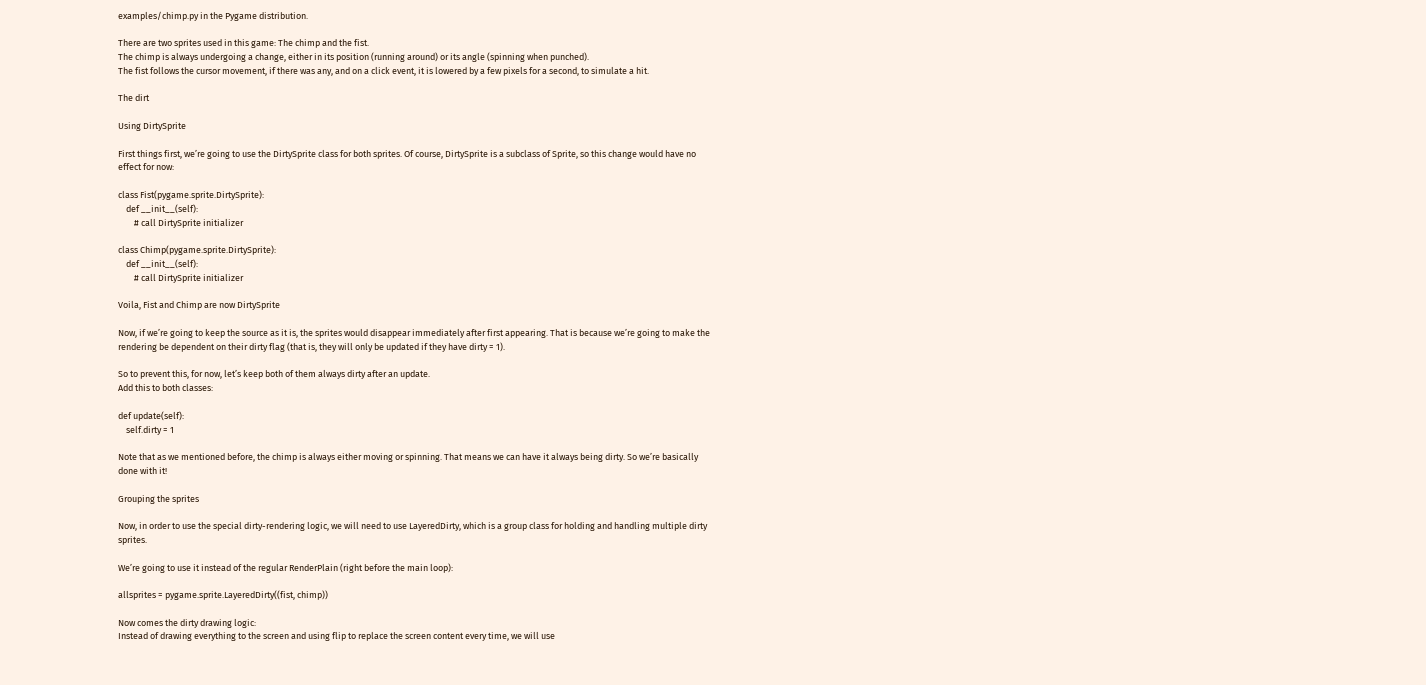examples/chimp.py in the Pygame distribution.

There are two sprites used in this game: The chimp and the fist.
The chimp is always undergoing a change, either in its position (running around) or its angle (spinning when punched).
The fist follows the cursor movement, if there was any, and on a click event, it is lowered by a few pixels for a second, to simulate a hit.

The dirt

Using DirtySprite

First things first, we’re going to use the DirtySprite class for both sprites. Of course, DirtySprite is a subclass of Sprite, so this change would have no effect for now:

class Fist(pygame.sprite.DirtySprite):
    def __init__(self):
        # call DirtySprite initializer

class Chimp(pygame.sprite.DirtySprite):
    def __init__(self):
        # call DirtySprite initializer

Voila, Fist and Chimp are now DirtySprite

Now, if we’re going to keep the source as it is, the sprites would disappear immediately after first appearing. That is because we’re going to make the rendering be dependent on their dirty flag (that is, they will only be updated if they have dirty = 1).

So to prevent this, for now, let’s keep both of them always dirty after an update.
Add this to both classes:

def update(self):
    self.dirty = 1

Note that as we mentioned before, the chimp is always either moving or spinning. That means we can have it always being dirty. So we’re basically done with it!

Grouping the sprites

Now, in order to use the special dirty-rendering logic, we will need to use LayeredDirty, which is a group class for holding and handling multiple dirty sprites.

We’re going to use it instead of the regular RenderPlain (right before the main loop):

allsprites = pygame.sprite.LayeredDirty((fist, chimp))

Now comes the dirty drawing logic:
Instead of drawing everything to the screen and using flip to replace the screen content every time, we will use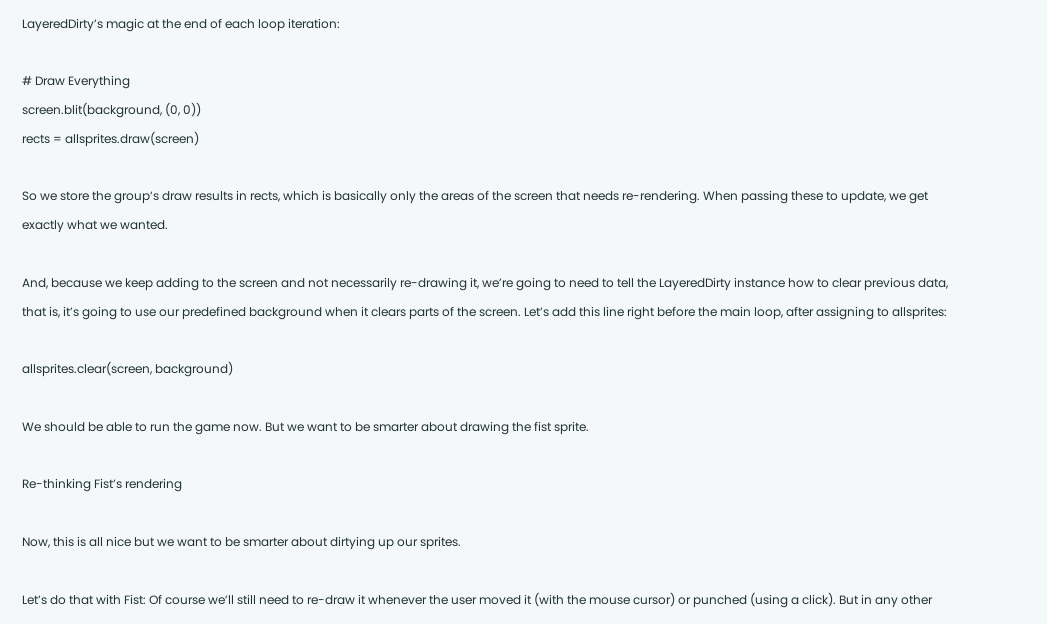LayeredDirty’s magic at the end of each loop iteration:

# Draw Everything
screen.blit(background, (0, 0))
rects = allsprites.draw(screen)

So we store the group’s draw results in rects, which is basically only the areas of the screen that needs re-rendering. When passing these to update, we get exactly what we wanted.

And, because we keep adding to the screen and not necessarily re-drawing it, we’re going to need to tell the LayeredDirty instance how to clear previous data, that is, it’s going to use our predefined background when it clears parts of the screen. Let’s add this line right before the main loop, after assigning to allsprites:

allsprites.clear(screen, background)

We should be able to run the game now. But we want to be smarter about drawing the fist sprite.

Re-thinking Fist’s rendering

Now, this is all nice but we want to be smarter about dirtying up our sprites.

Let’s do that with Fist: Of course we’ll still need to re-draw it whenever the user moved it (with the mouse cursor) or punched (using a click). But in any other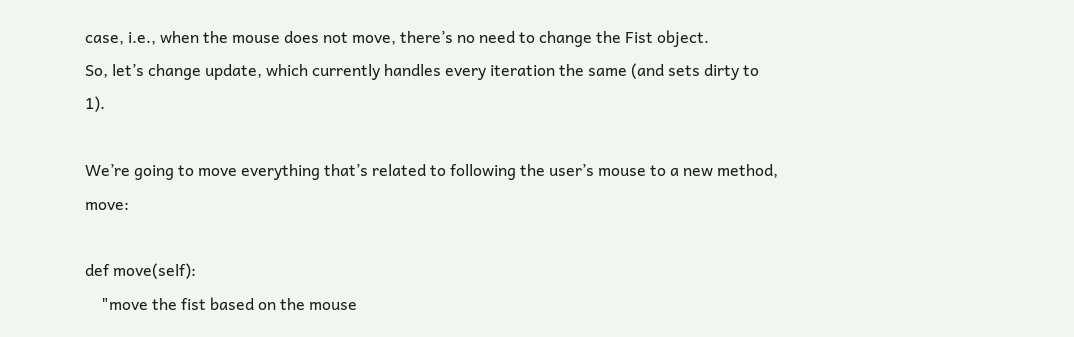case, i.e., when the mouse does not move, there’s no need to change the Fist object.
So, let’s change update, which currently handles every iteration the same (and sets dirty to 1).

We’re going to move everything that’s related to following the user’s mouse to a new method, move:

def move(self):
    "move the fist based on the mouse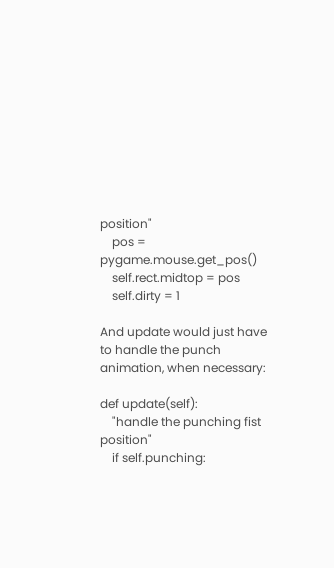position"
    pos = pygame.mouse.get_pos()
    self.rect.midtop = pos
    self.dirty = 1

And update would just have to handle the punch animation, when necessary:

def update(self):
    "handle the punching fist position"
    if self.punching: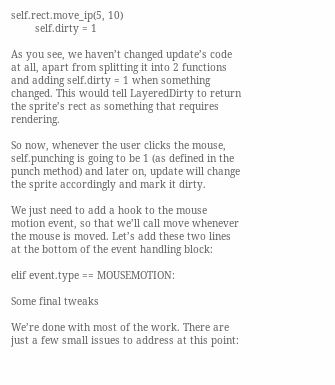self.rect.move_ip(5, 10)
        self.dirty = 1

As you see, we haven’t changed update’s code at all, apart from splitting it into 2 functions and adding self.dirty = 1 when something changed. This would tell LayeredDirty to return the sprite’s rect as something that requires rendering.

So now, whenever the user clicks the mouse, self.punching is going to be 1 (as defined in the punch method) and later on, update will change the sprite accordingly and mark it dirty.

We just need to add a hook to the mouse motion event, so that we’ll call move whenever the mouse is moved. Let’s add these two lines at the bottom of the event handling block:

elif event.type == MOUSEMOTION:

Some final tweaks

We’re done with most of the work. There are just a few small issues to address at this point: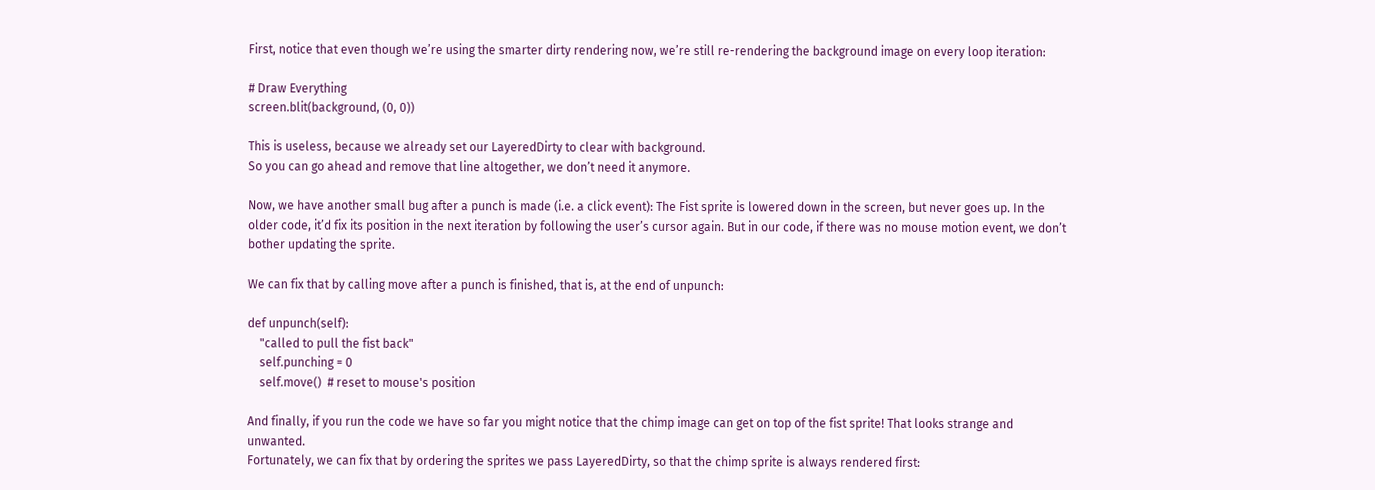First, notice that even though we’re using the smarter dirty rendering now, we’re still re-rendering the background image on every loop iteration:

# Draw Everything
screen.blit(background, (0, 0))

This is useless, because we already set our LayeredDirty to clear with background.
So you can go ahead and remove that line altogether, we don’t need it anymore.

Now, we have another small bug after a punch is made (i.e. a click event): The Fist sprite is lowered down in the screen, but never goes up. In the older code, it’d fix its position in the next iteration by following the user’s cursor again. But in our code, if there was no mouse motion event, we don’t bother updating the sprite.

We can fix that by calling move after a punch is finished, that is, at the end of unpunch:

def unpunch(self):
    "called to pull the fist back"
    self.punching = 0
    self.move()  # reset to mouse's position

And finally, if you run the code we have so far you might notice that the chimp image can get on top of the fist sprite! That looks strange and unwanted.
Fortunately, we can fix that by ordering the sprites we pass LayeredDirty, so that the chimp sprite is always rendered first: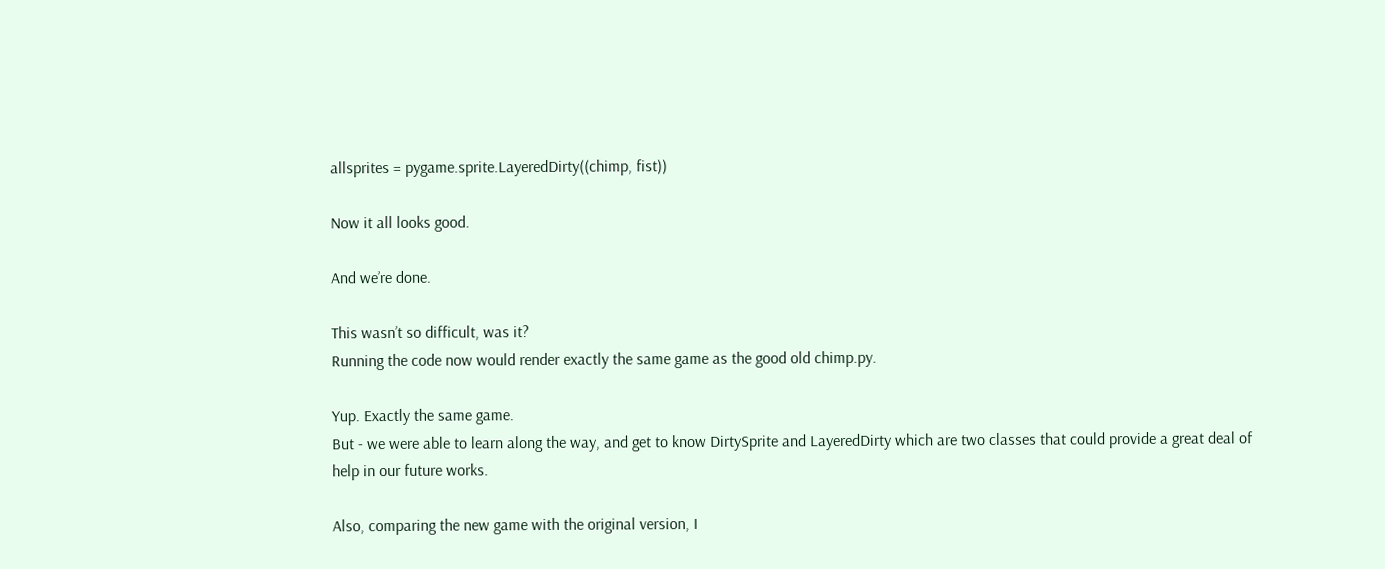allsprites = pygame.sprite.LayeredDirty((chimp, fist))

Now it all looks good.

And we’re done.

This wasn’t so difficult, was it?
Running the code now would render exactly the same game as the good old chimp.py.

Yup. Exactly the same game.
But - we were able to learn along the way, and get to know DirtySprite and LayeredDirty which are two classes that could provide a great deal of help in our future works.

Also, comparing the new game with the original version, I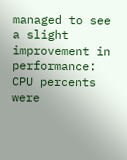managed to see a slight improvement in performance: CPU percents were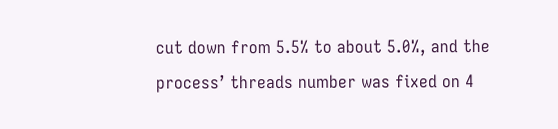cut down from 5.5% to about 5.0%, and the process’ threads number was fixed on 4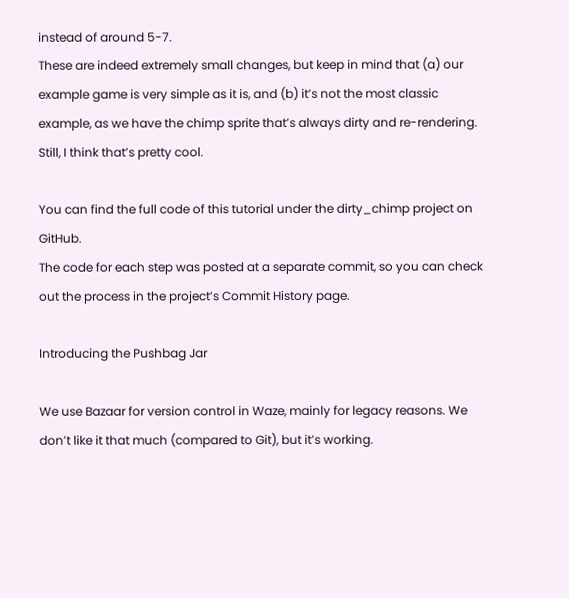instead of around 5-7.
These are indeed extremely small changes, but keep in mind that (a) our example game is very simple as it is, and (b) it’s not the most classic example, as we have the chimp sprite that’s always dirty and re-rendering.
Still, I think that’s pretty cool.

You can find the full code of this tutorial under the dirty_chimp project on GitHub.
The code for each step was posted at a separate commit, so you can check out the process in the project’s Commit History page.

Introducing the Pushbag Jar

We use Bazaar for version control in Waze, mainly for legacy reasons. We don’t like it that much (compared to Git), but it’s working.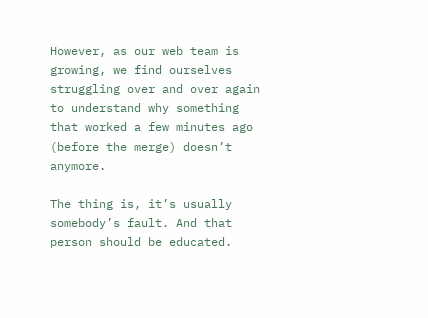However, as our web team is growing, we find ourselves struggling over and over again to understand why something that worked a few minutes ago (before the merge) doesn’t anymore.

The thing is, it’s usually somebody’s fault. And that person should be educated.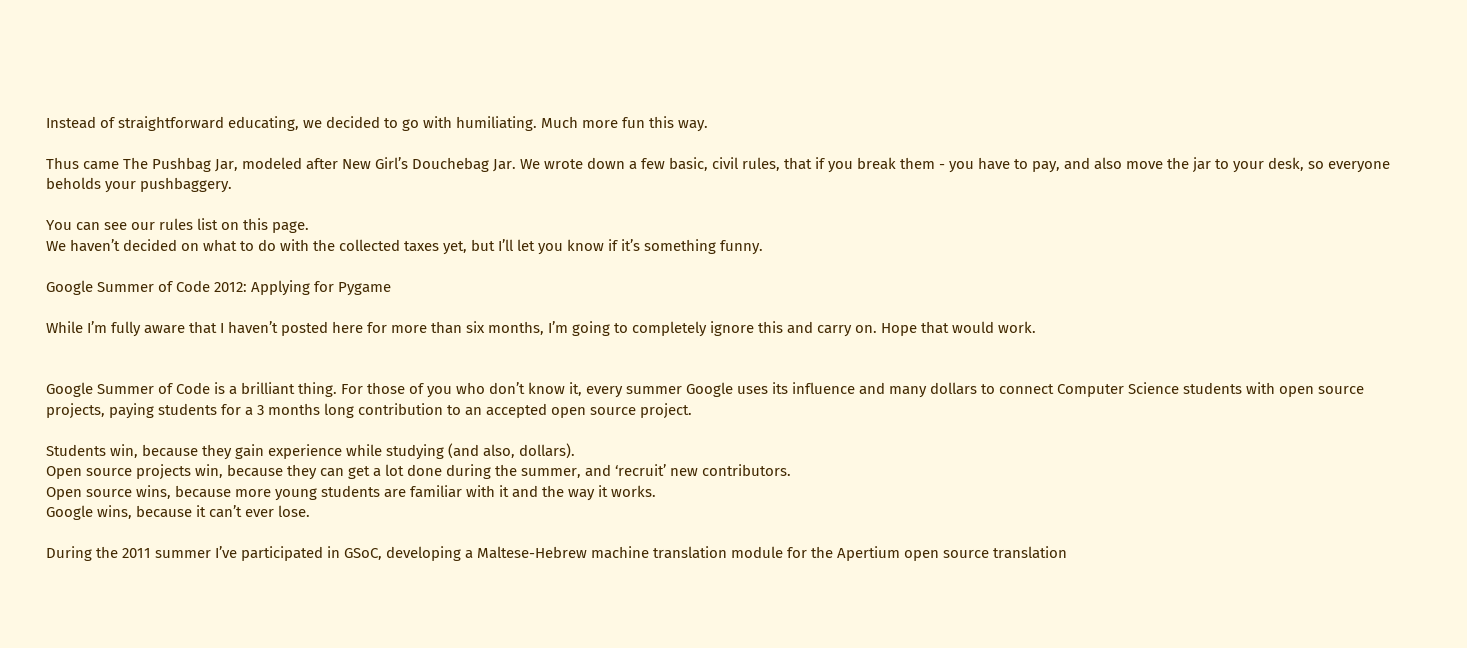Instead of straightforward educating, we decided to go with humiliating. Much more fun this way.

Thus came The Pushbag Jar, modeled after New Girl’s Douchebag Jar. We wrote down a few basic, civil rules, that if you break them - you have to pay, and also move the jar to your desk, so everyone beholds your pushbaggery.

You can see our rules list on this page.
We haven’t decided on what to do with the collected taxes yet, but I’ll let you know if it’s something funny.

Google Summer of Code 2012: Applying for Pygame

While I’m fully aware that I haven’t posted here for more than six months, I’m going to completely ignore this and carry on. Hope that would work.


Google Summer of Code is a brilliant thing. For those of you who don’t know it, every summer Google uses its influence and many dollars to connect Computer Science students with open source projects, paying students for a 3 months long contribution to an accepted open source project.

Students win, because they gain experience while studying (and also, dollars).
Open source projects win, because they can get a lot done during the summer, and ‘recruit’ new contributors.
Open source wins, because more young students are familiar with it and the way it works.
Google wins, because it can’t ever lose.

During the 2011 summer I’ve participated in GSoC, developing a Maltese-Hebrew machine translation module for the Apertium open source translation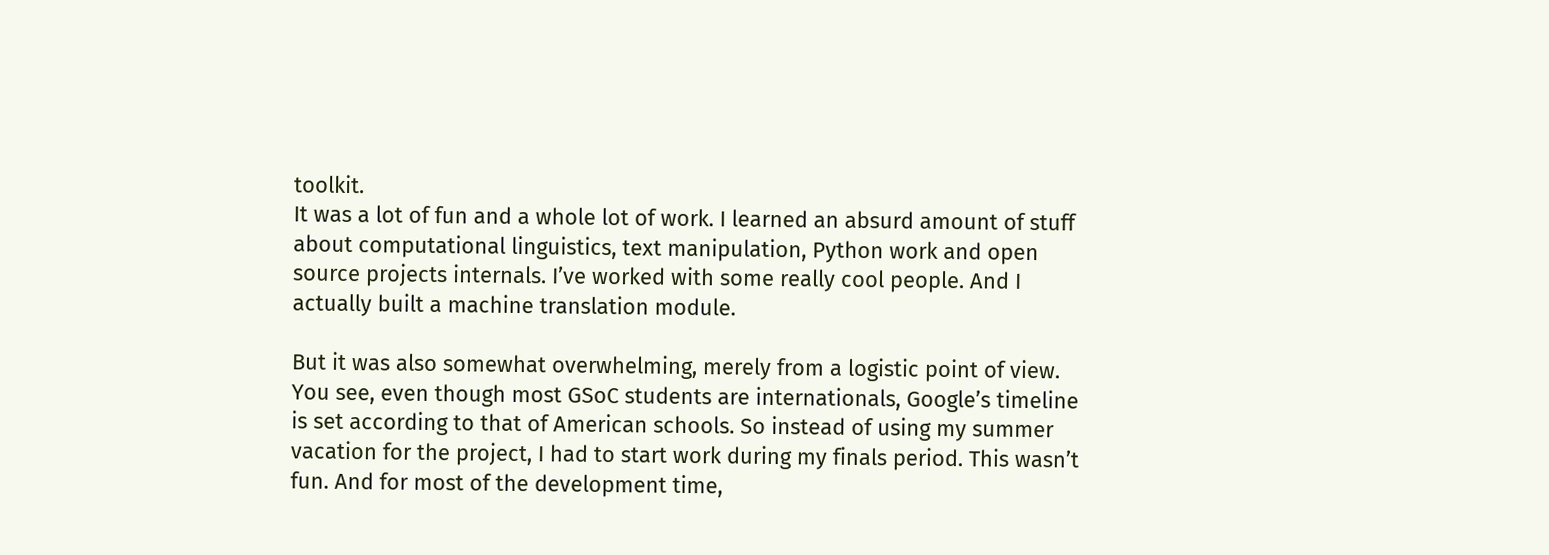toolkit.
It was a lot of fun and a whole lot of work. I learned an absurd amount of stuff about computational linguistics, text manipulation, Python work and open source projects internals. I’ve worked with some really cool people. And I actually built a machine translation module.

But it was also somewhat overwhelming, merely from a logistic point of view.
You see, even though most GSoC students are internationals, Google’s timeline is set according to that of American schools. So instead of using my summer vacation for the project, I had to start work during my finals period. This wasn’t fun. And for most of the development time,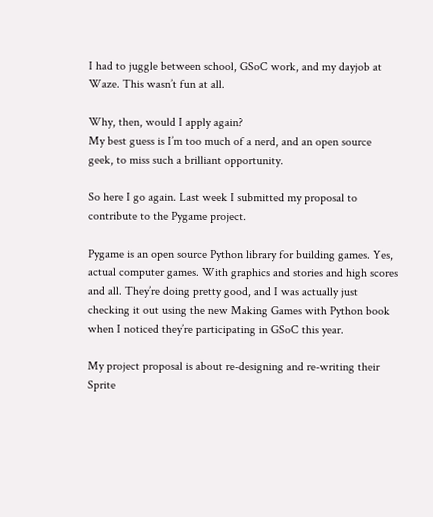I had to juggle between school, GSoC work, and my dayjob at Waze. This wasn’t fun at all.

Why, then, would I apply again?
My best guess is I’m too much of a nerd, and an open source geek, to miss such a brilliant opportunity.

So here I go again. Last week I submitted my proposal to contribute to the Pygame project.

Pygame is an open source Python library for building games. Yes, actual computer games. With graphics and stories and high scores and all. They’re doing pretty good, and I was actually just checking it out using the new Making Games with Python book when I noticed they’re participating in GSoC this year.

My project proposal is about re-designing and re-writing their Sprite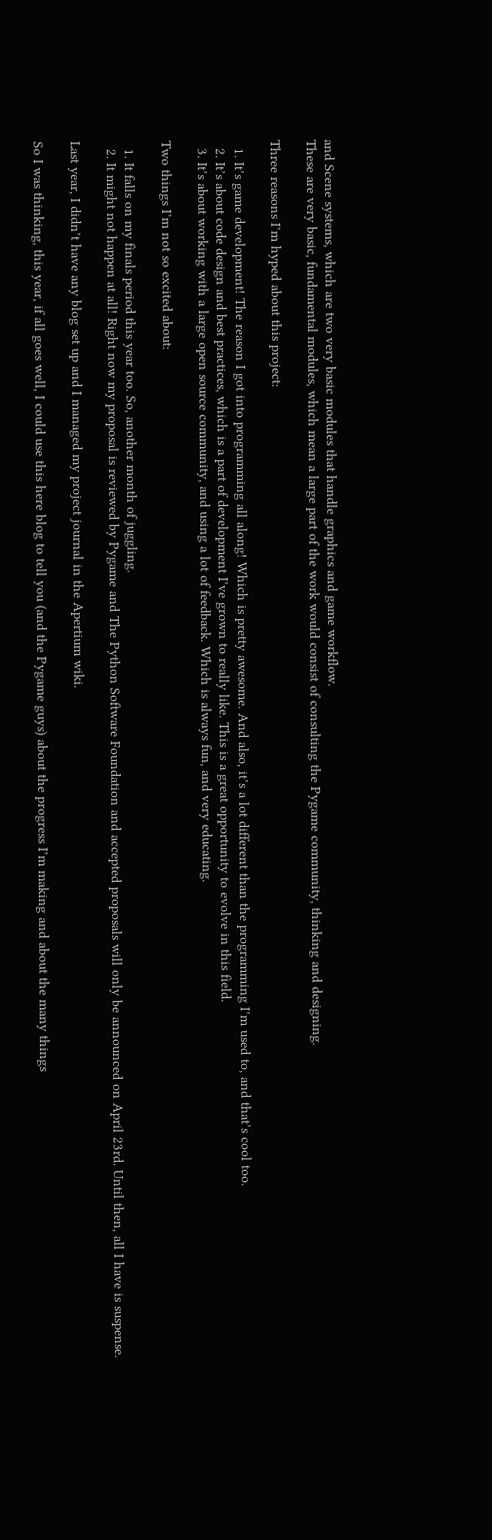and Scene systems, which are two very basic modules that handle graphics and game workflow.
These are very basic, fundamental modules, which mean a large part of the work would consist of consulting the Pygame community, thinking and designing.

Three reasons I’m hyped about this project:

  1. It’s game development! The reason I got into programming all along! Which is pretty awesome. And also, it’s a lot different than the programming I’m used to, and that’s cool too.
  2. It’s about code design and best practices, which is a part of development I’ve grown to really like. This is a great opportunity to evolve in this field.
  3. It’s about working with a large open source community, and using a lot of feedback. Which is always fun, and very educating.

Two things I’m not so excited about:

  1. It falls on my finals period this year too. So, another month of juggling.
  2. It might not happen at all! Right now my proposal is reviewed by Pygame and The Python Software Foundation and accepted proposals will only be announced on April 23rd. Until then, all I have is suspense.

Last year, I didn’t have any blog set up and I managed my project journal in the Apertium wiki.

So I was thinking, this year, if all goes well, I could use this here blog to tell you (and the Pygame guys) about the progress I’m making and about the many things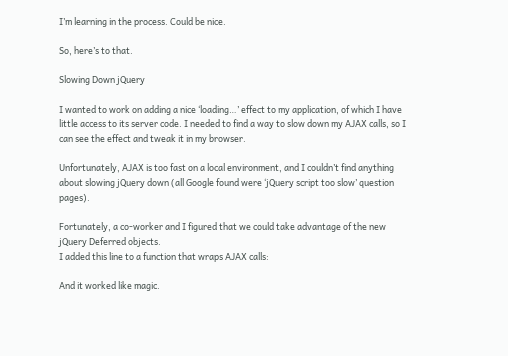I’m learning in the process. Could be nice.

So, here’s to that.

Slowing Down jQuery

I wanted to work on adding a nice ‘loading…’ effect to my application, of which I have little access to its server code. I needed to find a way to slow down my AJAX calls, so I can see the effect and tweak it in my browser.

Unfortunately, AJAX is too fast on a local environment, and I couldn’t find anything about slowing jQuery down (all Google found were ‘jQuery script too slow’ question pages).

Fortunately, a co-worker and I figured that we could take advantage of the new jQuery Deferred objects.
I added this line to a function that wraps AJAX calls:

And it worked like magic.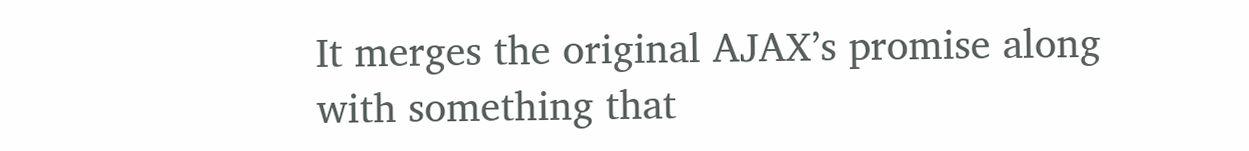It merges the original AJAX’s promise along with something that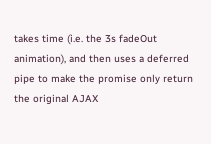takes time (i.e. the 3s fadeOut animation), and then uses a deferred pipe to make the promise only return the original AJAX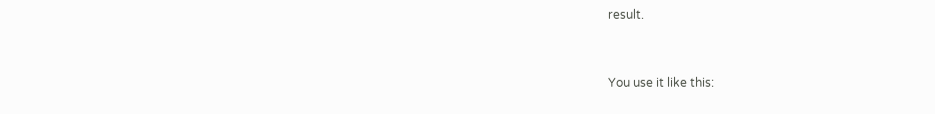result.


You use it like this: